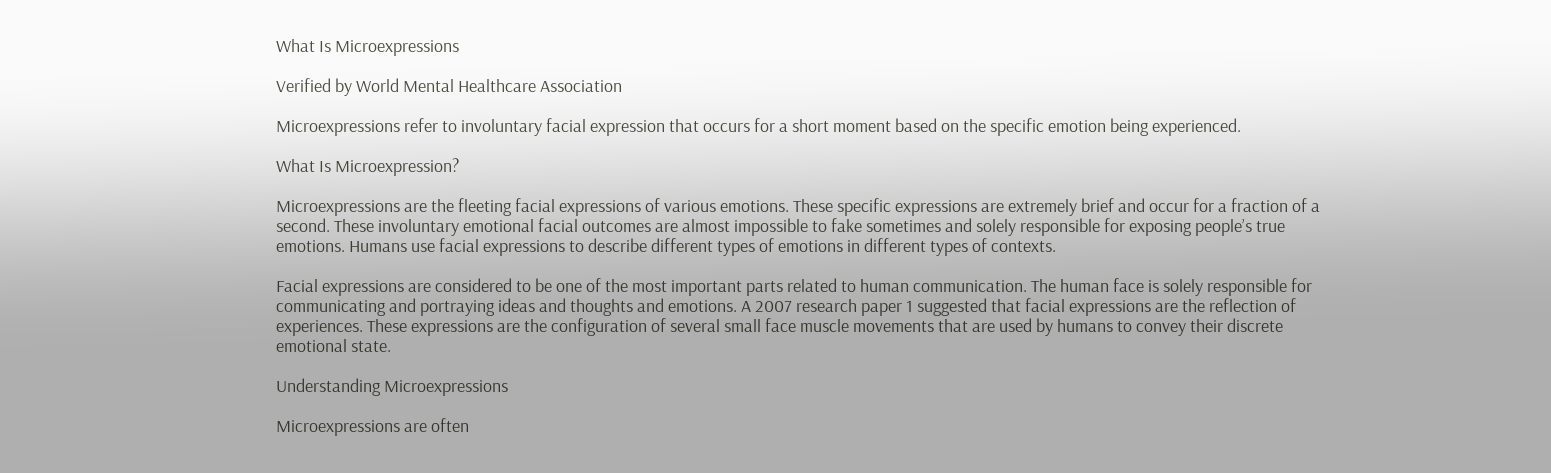What Is Microexpressions

Verified by World Mental Healthcare Association

Microexpressions refer to involuntary facial expression that occurs for a short moment based on the specific emotion being experienced.

What Is Microexpression?

Microexpressions are the fleeting facial expressions of various emotions. These specific expressions are extremely brief and occur for a fraction of a second. These involuntary emotional facial outcomes are almost impossible to fake sometimes and solely responsible for exposing people’s true emotions. Humans use facial expressions to describe different types of emotions in different types of contexts.

Facial expressions are considered to be one of the most important parts related to human communication. The human face is solely responsible for communicating and portraying ideas and thoughts and emotions. A 2007 research paper 1 suggested that facial expressions are the reflection of experiences. These expressions are the configuration of several small face muscle movements that are used by humans to convey their discrete emotional state.

Understanding Microexpressions

Microexpressions are often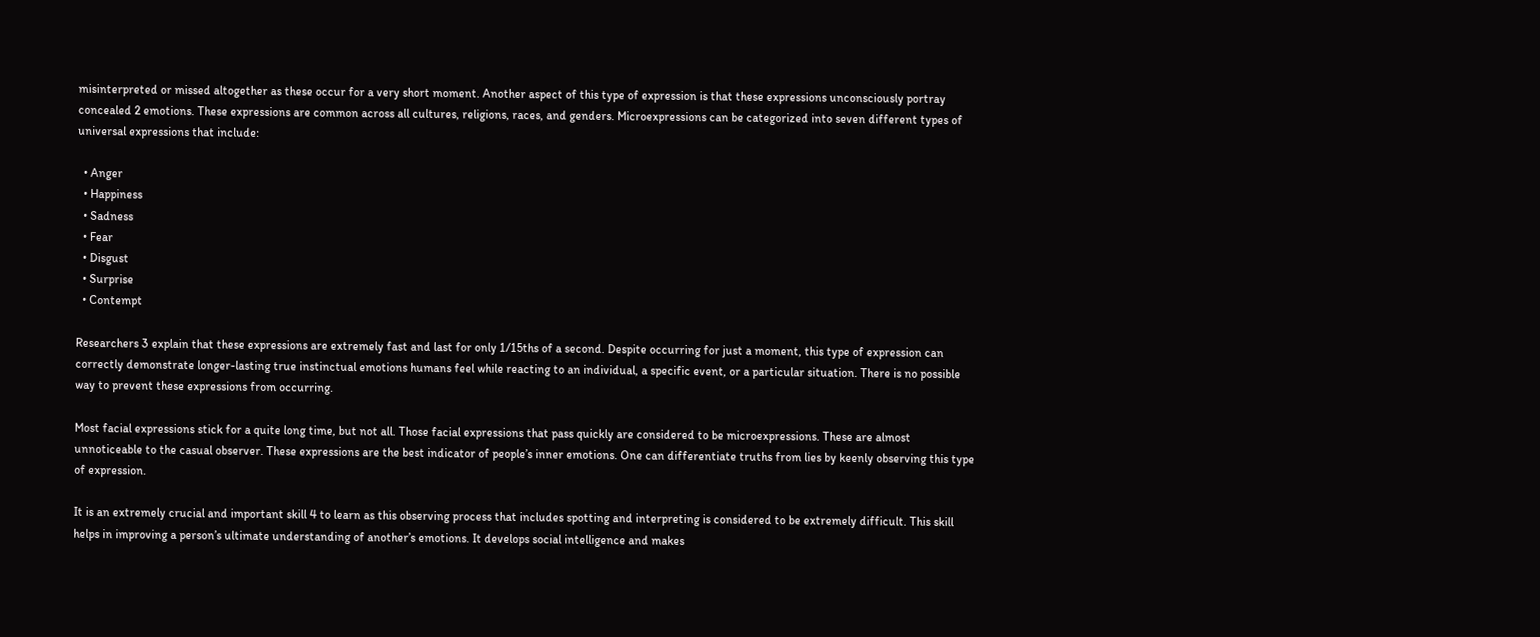misinterpreted or missed altogether as these occur for a very short moment. Another aspect of this type of expression is that these expressions unconsciously portray concealed 2 emotions. These expressions are common across all cultures, religions, races, and genders. Microexpressions can be categorized into seven different types of universal expressions that include:

  • Anger
  • Happiness
  • Sadness
  • Fear
  • Disgust
  • Surprise
  • Contempt

Researchers 3 explain that these expressions are extremely fast and last for only 1/15ths of a second. Despite occurring for just a moment, this type of expression can correctly demonstrate longer-lasting true instinctual emotions humans feel while reacting to an individual, a specific event, or a particular situation. There is no possible way to prevent these expressions from occurring.

Most facial expressions stick for a quite long time, but not all. Those facial expressions that pass quickly are considered to be microexpressions. These are almost unnoticeable to the casual observer. These expressions are the best indicator of people’s inner emotions. One can differentiate truths from lies by keenly observing this type of expression.

It is an extremely crucial and important skill 4 to learn as this observing process that includes spotting and interpreting is considered to be extremely difficult. This skill helps in improving a person’s ultimate understanding of another’s emotions. It develops social intelligence and makes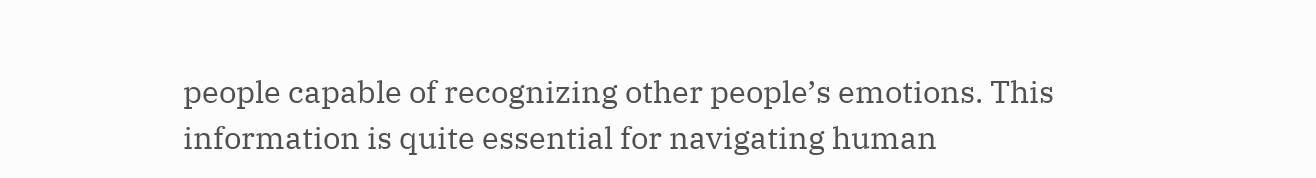people capable of recognizing other people’s emotions. This information is quite essential for navigating human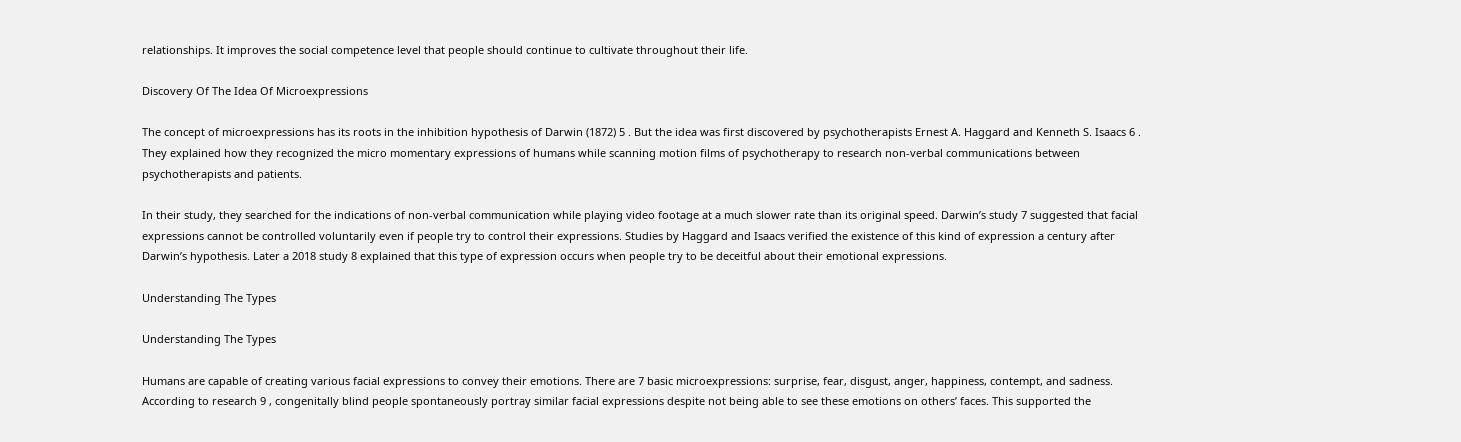relationships. It improves the social competence level that people should continue to cultivate throughout their life.

Discovery Of The Idea Of Microexpressions

The concept of microexpressions has its roots in the inhibition hypothesis of Darwin (1872) 5 . But the idea was first discovered by psychotherapists Ernest A. Haggard and Kenneth S. Isaacs 6 . They explained how they recognized the micro momentary expressions of humans while scanning motion films of psychotherapy to research non-verbal communications between psychotherapists and patients.

In their study, they searched for the indications of non-verbal communication while playing video footage at a much slower rate than its original speed. Darwin’s study 7 suggested that facial expressions cannot be controlled voluntarily even if people try to control their expressions. Studies by Haggard and Isaacs verified the existence of this kind of expression a century after Darwin’s hypothesis. Later a 2018 study 8 explained that this type of expression occurs when people try to be deceitful about their emotional expressions.

Understanding The Types

Understanding The Types

Humans are capable of creating various facial expressions to convey their emotions. There are 7 basic microexpressions: surprise, fear, disgust, anger, happiness, contempt, and sadness. According to research 9 , congenitally blind people spontaneously portray similar facial expressions despite not being able to see these emotions on others’ faces. This supported the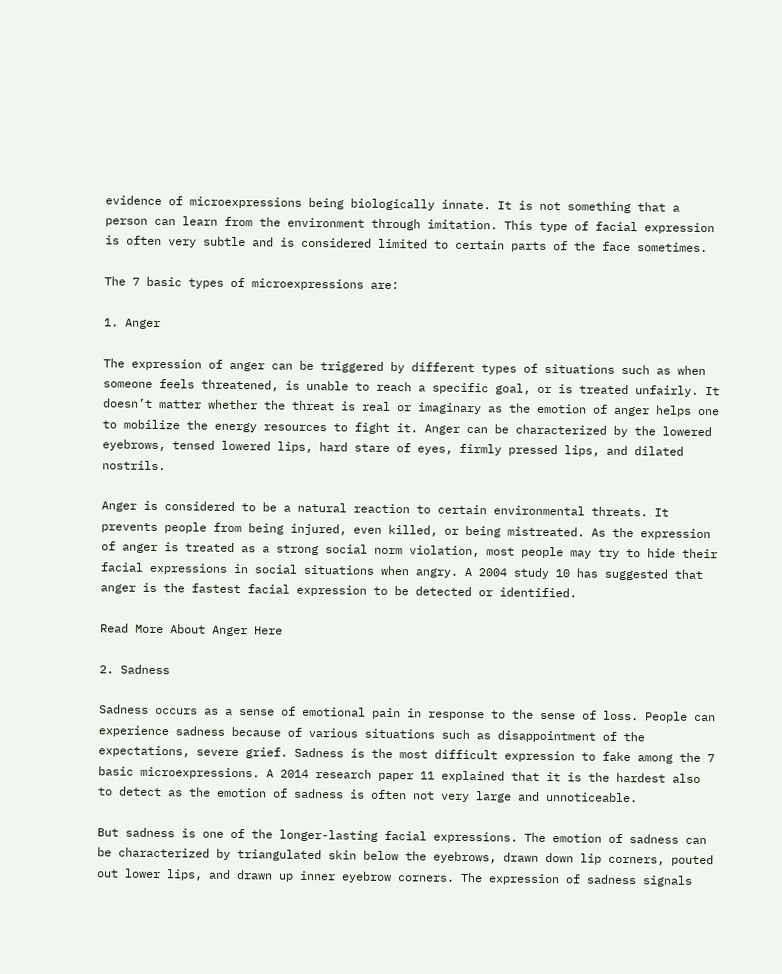evidence of microexpressions being biologically innate. It is not something that a person can learn from the environment through imitation. This type of facial expression is often very subtle and is considered limited to certain parts of the face sometimes.

The 7 basic types of microexpressions are:

1. Anger

The expression of anger can be triggered by different types of situations such as when someone feels threatened, is unable to reach a specific goal, or is treated unfairly. It doesn’t matter whether the threat is real or imaginary as the emotion of anger helps one to mobilize the energy resources to fight it. Anger can be characterized by the lowered eyebrows, tensed lowered lips, hard stare of eyes, firmly pressed lips, and dilated nostrils.

Anger is considered to be a natural reaction to certain environmental threats. It prevents people from being injured, even killed, or being mistreated. As the expression of anger is treated as a strong social norm violation, most people may try to hide their facial expressions in social situations when angry. A 2004 study 10 has suggested that anger is the fastest facial expression to be detected or identified.

Read More About Anger Here

2. Sadness

Sadness occurs as a sense of emotional pain in response to the sense of loss. People can experience sadness because of various situations such as disappointment of the expectations, severe grief. Sadness is the most difficult expression to fake among the 7 basic microexpressions. A 2014 research paper 11 explained that it is the hardest also to detect as the emotion of sadness is often not very large and unnoticeable.

But sadness is one of the longer-lasting facial expressions. The emotion of sadness can be characterized by triangulated skin below the eyebrows, drawn down lip corners, pouted out lower lips, and drawn up inner eyebrow corners. The expression of sadness signals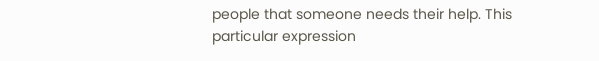people that someone needs their help. This particular expression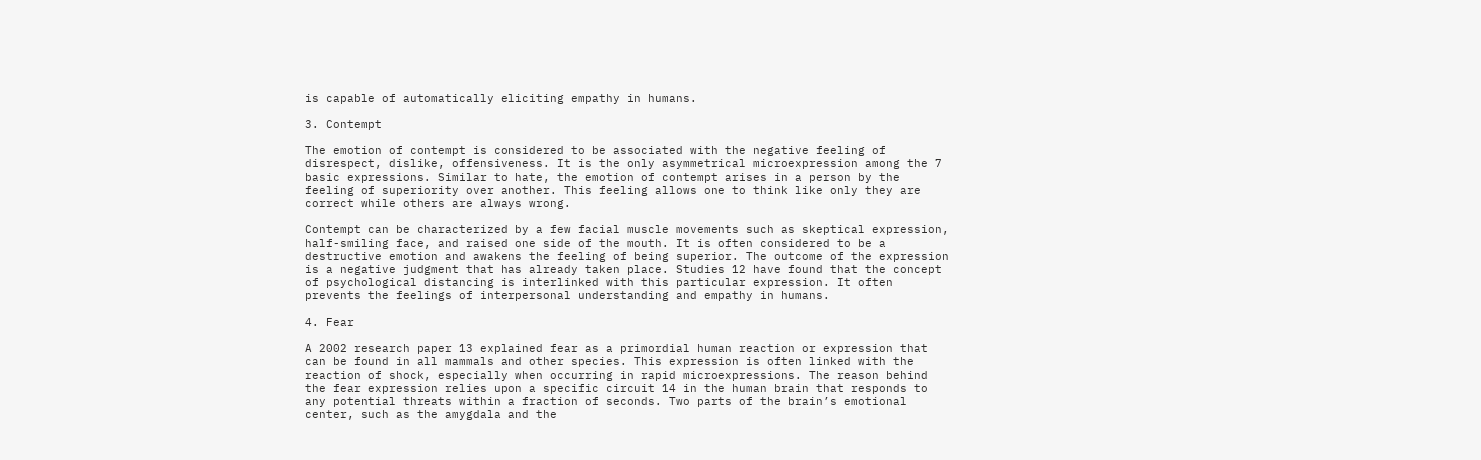is capable of automatically eliciting empathy in humans.

3. Contempt

The emotion of contempt is considered to be associated with the negative feeling of disrespect, dislike, offensiveness. It is the only asymmetrical microexpression among the 7 basic expressions. Similar to hate, the emotion of contempt arises in a person by the feeling of superiority over another. This feeling allows one to think like only they are correct while others are always wrong.

Contempt can be characterized by a few facial muscle movements such as skeptical expression, half-smiling face, and raised one side of the mouth. It is often considered to be a destructive emotion and awakens the feeling of being superior. The outcome of the expression is a negative judgment that has already taken place. Studies 12 have found that the concept of psychological distancing is interlinked with this particular expression. It often prevents the feelings of interpersonal understanding and empathy in humans.

4. Fear

A 2002 research paper 13 explained fear as a primordial human reaction or expression that can be found in all mammals and other species. This expression is often linked with the reaction of shock, especially when occurring in rapid microexpressions. The reason behind the fear expression relies upon a specific circuit 14 in the human brain that responds to any potential threats within a fraction of seconds. Two parts of the brain’s emotional center, such as the amygdala and the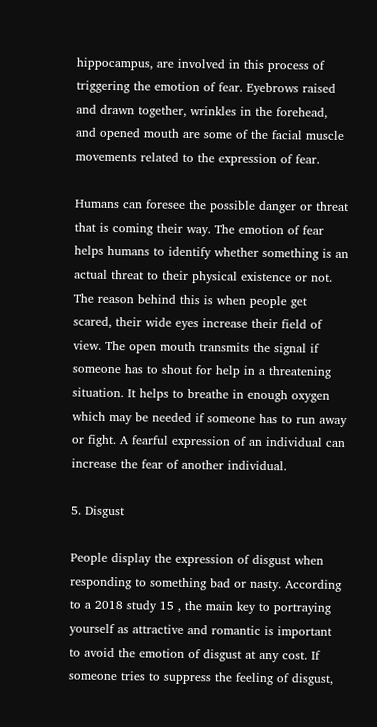hippocampus, are involved in this process of triggering the emotion of fear. Eyebrows raised and drawn together, wrinkles in the forehead, and opened mouth are some of the facial muscle movements related to the expression of fear.

Humans can foresee the possible danger or threat that is coming their way. The emotion of fear helps humans to identify whether something is an actual threat to their physical existence or not. The reason behind this is when people get scared, their wide eyes increase their field of view. The open mouth transmits the signal if someone has to shout for help in a threatening situation. It helps to breathe in enough oxygen which may be needed if someone has to run away or fight. A fearful expression of an individual can increase the fear of another individual.

5. Disgust

People display the expression of disgust when responding to something bad or nasty. According to a 2018 study 15 , the main key to portraying yourself as attractive and romantic is important to avoid the emotion of disgust at any cost. If someone tries to suppress the feeling of disgust,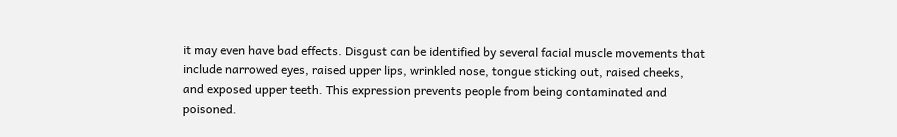it may even have bad effects. Disgust can be identified by several facial muscle movements that include narrowed eyes, raised upper lips, wrinkled nose, tongue sticking out, raised cheeks, and exposed upper teeth. This expression prevents people from being contaminated and poisoned.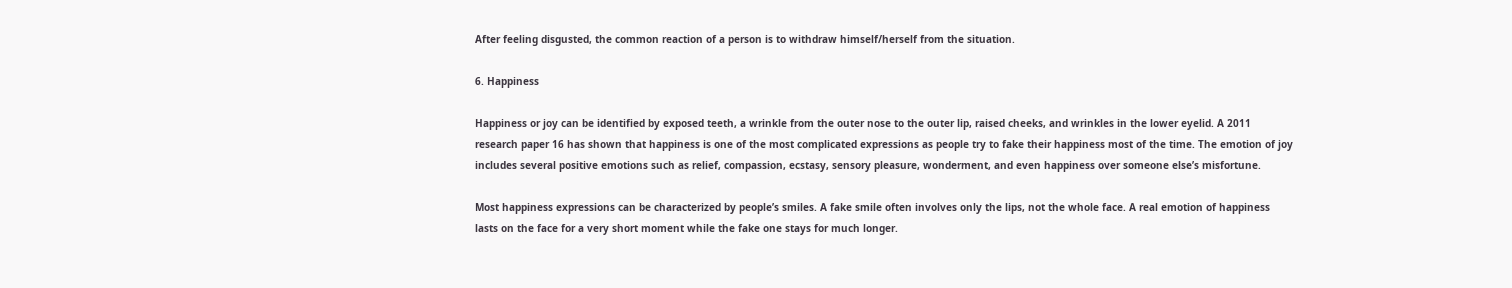After feeling disgusted, the common reaction of a person is to withdraw himself/herself from the situation.

6. Happiness

Happiness or joy can be identified by exposed teeth, a wrinkle from the outer nose to the outer lip, raised cheeks, and wrinkles in the lower eyelid. A 2011 research paper 16 has shown that happiness is one of the most complicated expressions as people try to fake their happiness most of the time. The emotion of joy includes several positive emotions such as relief, compassion, ecstasy, sensory pleasure, wonderment, and even happiness over someone else’s misfortune.

Most happiness expressions can be characterized by people’s smiles. A fake smile often involves only the lips, not the whole face. A real emotion of happiness lasts on the face for a very short moment while the fake one stays for much longer.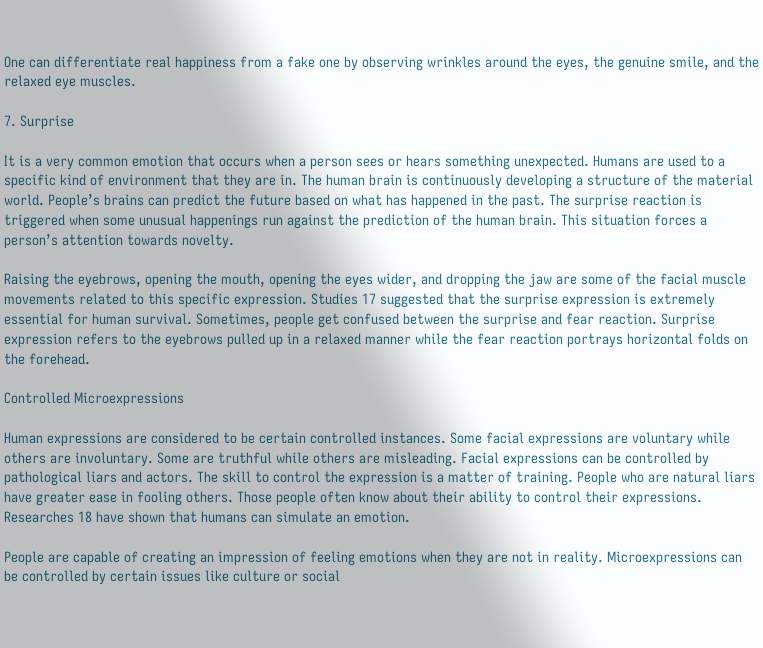One can differentiate real happiness from a fake one by observing wrinkles around the eyes, the genuine smile, and the relaxed eye muscles.

7. Surprise

It is a very common emotion that occurs when a person sees or hears something unexpected. Humans are used to a specific kind of environment that they are in. The human brain is continuously developing a structure of the material world. People’s brains can predict the future based on what has happened in the past. The surprise reaction is triggered when some unusual happenings run against the prediction of the human brain. This situation forces a person’s attention towards novelty.

Raising the eyebrows, opening the mouth, opening the eyes wider, and dropping the jaw are some of the facial muscle movements related to this specific expression. Studies 17 suggested that the surprise expression is extremely essential for human survival. Sometimes, people get confused between the surprise and fear reaction. Surprise expression refers to the eyebrows pulled up in a relaxed manner while the fear reaction portrays horizontal folds on the forehead.

Controlled Microexpressions

Human expressions are considered to be certain controlled instances. Some facial expressions are voluntary while others are involuntary. Some are truthful while others are misleading. Facial expressions can be controlled by pathological liars and actors. The skill to control the expression is a matter of training. People who are natural liars have greater ease in fooling others. Those people often know about their ability to control their expressions. Researches 18 have shown that humans can simulate an emotion.

People are capable of creating an impression of feeling emotions when they are not in reality. Microexpressions can be controlled by certain issues like culture or social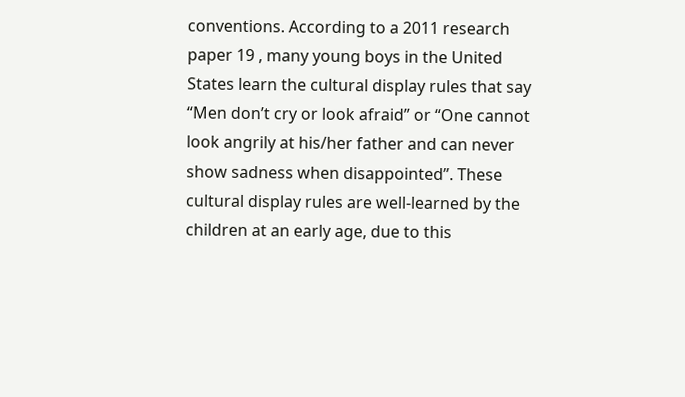conventions. According to a 2011 research paper 19 , many young boys in the United States learn the cultural display rules that say “Men don’t cry or look afraid” or “One cannot look angrily at his/her father and can never show sadness when disappointed”. These cultural display rules are well-learned by the children at an early age, due to this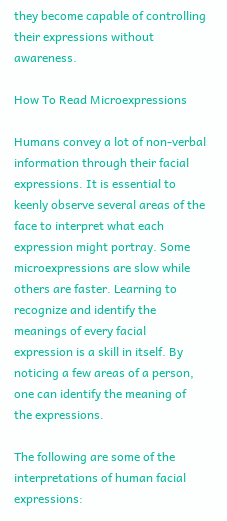they become capable of controlling their expressions without awareness.

How To Read Microexpressions

Humans convey a lot of non-verbal information through their facial expressions. It is essential to keenly observe several areas of the face to interpret what each expression might portray. Some microexpressions are slow while others are faster. Learning to recognize and identify the meanings of every facial expression is a skill in itself. By noticing a few areas of a person, one can identify the meaning of the expressions.

The following are some of the interpretations of human facial expressions: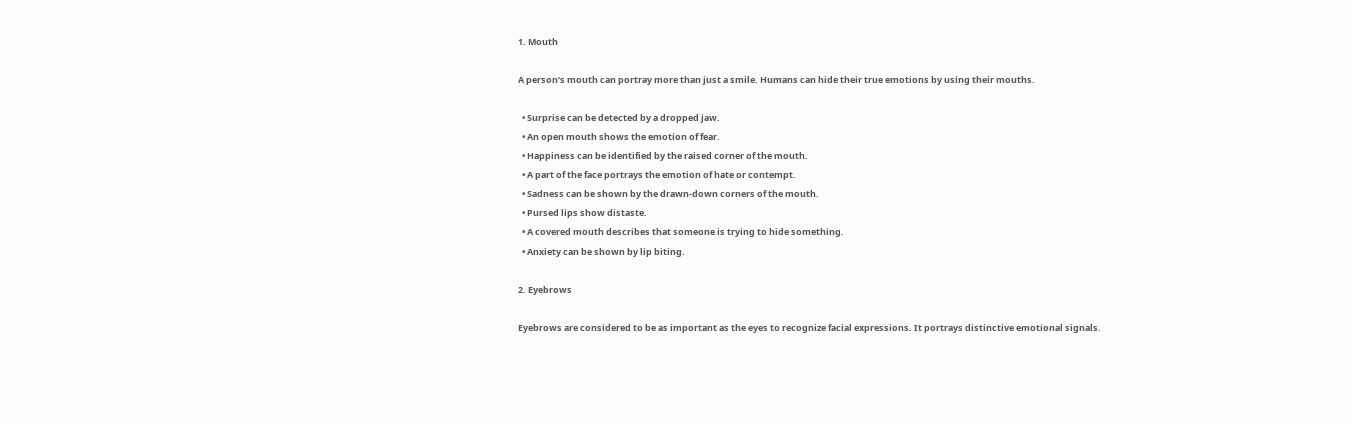1. Mouth

A person’s mouth can portray more than just a smile. Humans can hide their true emotions by using their mouths.

  • Surprise can be detected by a dropped jaw.
  • An open mouth shows the emotion of fear.
  • Happiness can be identified by the raised corner of the mouth.
  • A part of the face portrays the emotion of hate or contempt.
  • Sadness can be shown by the drawn-down corners of the mouth.
  • Pursed lips show distaste.
  • A covered mouth describes that someone is trying to hide something.
  • Anxiety can be shown by lip biting.

2. Eyebrows

Eyebrows are considered to be as important as the eyes to recognize facial expressions. It portrays distinctive emotional signals.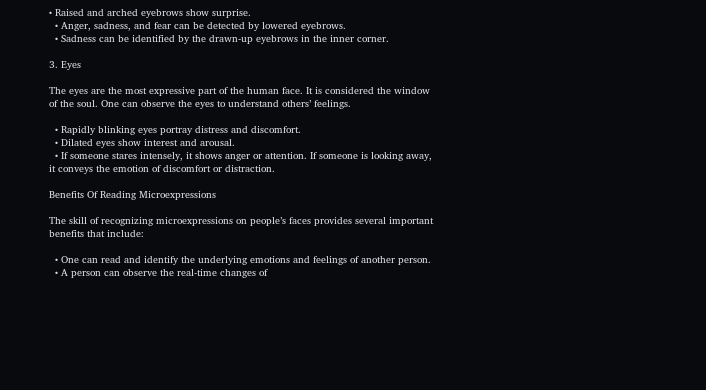• Raised and arched eyebrows show surprise.
  • Anger, sadness, and fear can be detected by lowered eyebrows.
  • Sadness can be identified by the drawn-up eyebrows in the inner corner.

3. Eyes

The eyes are the most expressive part of the human face. It is considered the window of the soul. One can observe the eyes to understand others’ feelings.

  • Rapidly blinking eyes portray distress and discomfort.
  • Dilated eyes show interest and arousal.
  • If someone stares intensely, it shows anger or attention. If someone is looking away, it conveys the emotion of discomfort or distraction.

Benefits Of Reading Microexpressions

The skill of recognizing microexpressions on people’s faces provides several important benefits that include:

  • One can read and identify the underlying emotions and feelings of another person.
  • A person can observe the real-time changes of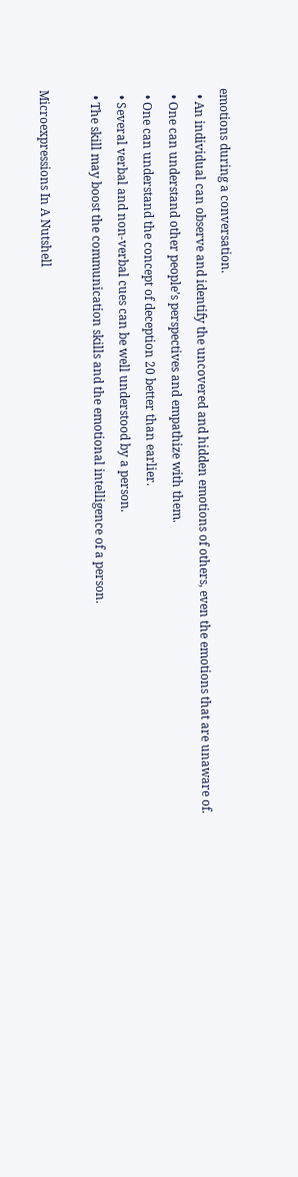emotions during a conversation.
  • An individual can observe and identify the uncovered and hidden emotions of others, even the emotions that are unaware of.
  • One can understand other people’s perspectives and empathize with them.
  • One can understand the concept of deception 20 better than earlier.
  • Several verbal and non-verbal cues can be well understood by a person.
  • The skill may boost the communication skills and the emotional intelligence of a person.

Microexpressions In A Nutshell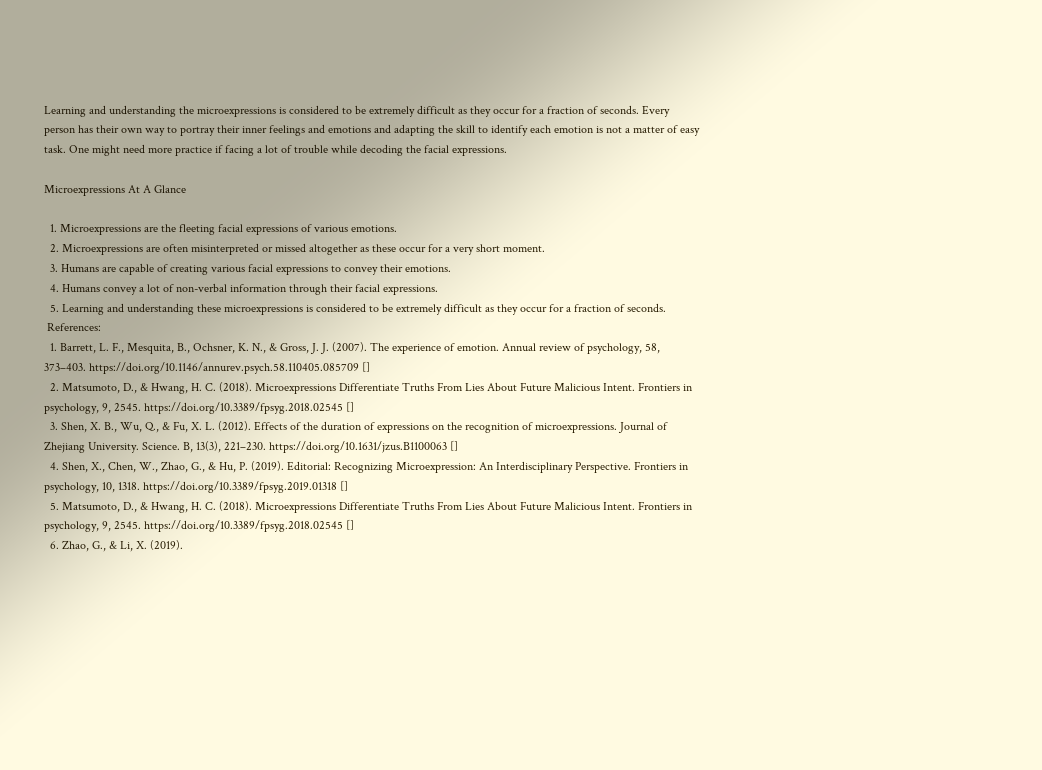Learning and understanding the microexpressions is considered to be extremely difficult as they occur for a fraction of seconds. Every person has their own way to portray their inner feelings and emotions and adapting the skill to identify each emotion is not a matter of easy task. One might need more practice if facing a lot of trouble while decoding the facial expressions.

Microexpressions At A Glance

  1. Microexpressions are the fleeting facial expressions of various emotions.
  2. Microexpressions are often misinterpreted or missed altogether as these occur for a very short moment.
  3. Humans are capable of creating various facial expressions to convey their emotions.
  4. Humans convey a lot of non-verbal information through their facial expressions.
  5. Learning and understanding these microexpressions is considered to be extremely difficult as they occur for a fraction of seconds.
 References:
  1. Barrett, L. F., Mesquita, B., Ochsner, K. N., & Gross, J. J. (2007). The experience of emotion. Annual review of psychology, 58, 373–403. https://doi.org/10.1146/annurev.psych.58.110405.085709 []
  2. Matsumoto, D., & Hwang, H. C. (2018). Microexpressions Differentiate Truths From Lies About Future Malicious Intent. Frontiers in psychology, 9, 2545. https://doi.org/10.3389/fpsyg.2018.02545 []
  3. Shen, X. B., Wu, Q., & Fu, X. L. (2012). Effects of the duration of expressions on the recognition of microexpressions. Journal of Zhejiang University. Science. B, 13(3), 221–230. https://doi.org/10.1631/jzus.B1100063 []
  4. Shen, X., Chen, W., Zhao, G., & Hu, P. (2019). Editorial: Recognizing Microexpression: An Interdisciplinary Perspective. Frontiers in psychology, 10, 1318. https://doi.org/10.3389/fpsyg.2019.01318 []
  5. Matsumoto, D., & Hwang, H. C. (2018). Microexpressions Differentiate Truths From Lies About Future Malicious Intent. Frontiers in psychology, 9, 2545. https://doi.org/10.3389/fpsyg.2018.02545 []
  6. Zhao, G., & Li, X. (2019).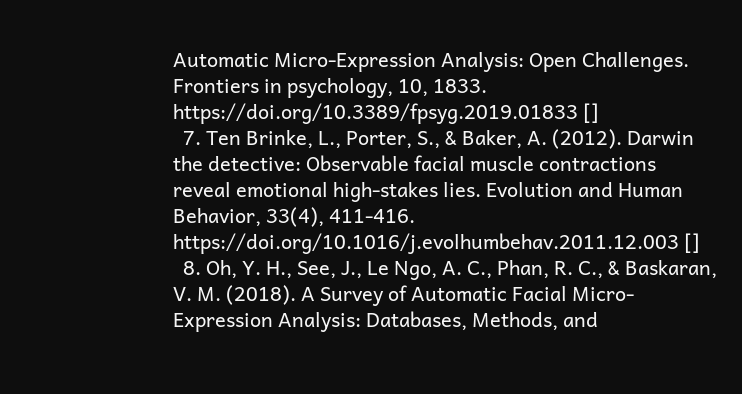Automatic Micro-Expression Analysis: Open Challenges. Frontiers in psychology, 10, 1833. https://doi.org/10.3389/fpsyg.2019.01833 []
  7. Ten Brinke, L., Porter, S., & Baker, A. (2012). Darwin the detective: Observable facial muscle contractions reveal emotional high-stakes lies. Evolution and Human Behavior, 33(4), 411-416. https://doi.org/10.1016/j.evolhumbehav.2011.12.003 []
  8. Oh, Y. H., See, J., Le Ngo, A. C., Phan, R. C., & Baskaran, V. M. (2018). A Survey of Automatic Facial Micro-Expression Analysis: Databases, Methods, and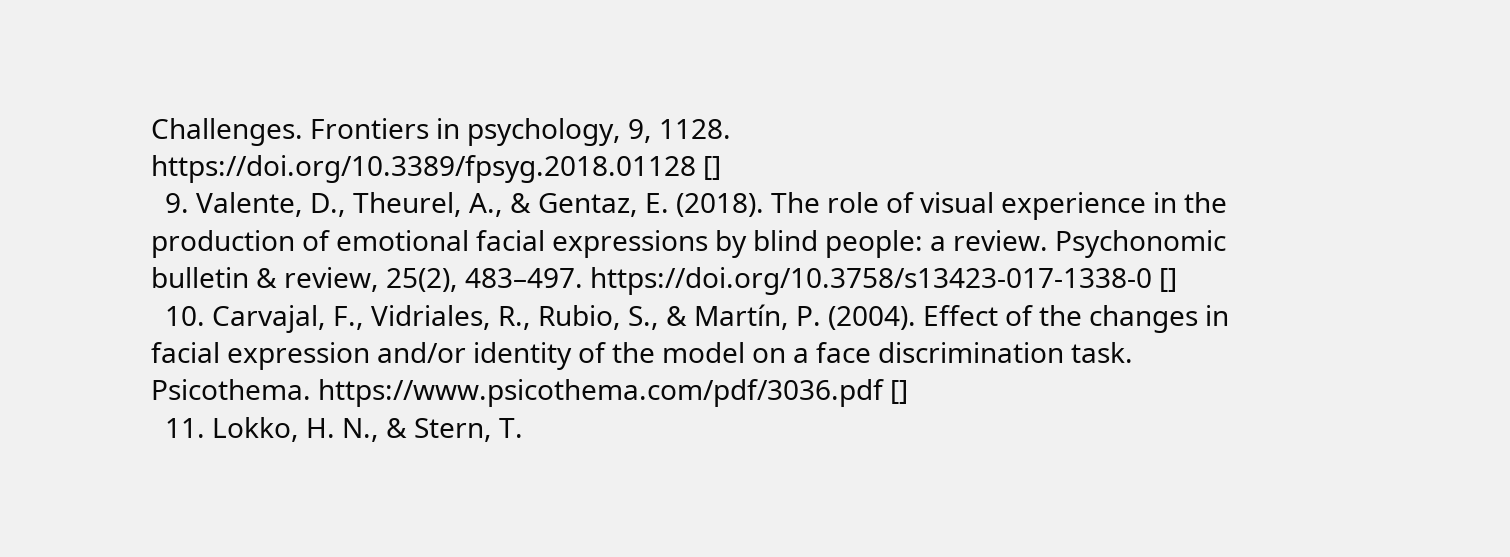Challenges. Frontiers in psychology, 9, 1128. https://doi.org/10.3389/fpsyg.2018.01128 []
  9. Valente, D., Theurel, A., & Gentaz, E. (2018). The role of visual experience in the production of emotional facial expressions by blind people: a review. Psychonomic bulletin & review, 25(2), 483–497. https://doi.org/10.3758/s13423-017-1338-0 []
  10. Carvajal, F., Vidriales, R., Rubio, S., & Martín, P. (2004). Effect of the changes in facial expression and/or identity of the model on a face discrimination task. Psicothema. https://www.psicothema.com/pdf/3036.pdf []
  11. Lokko, H. N., & Stern, T.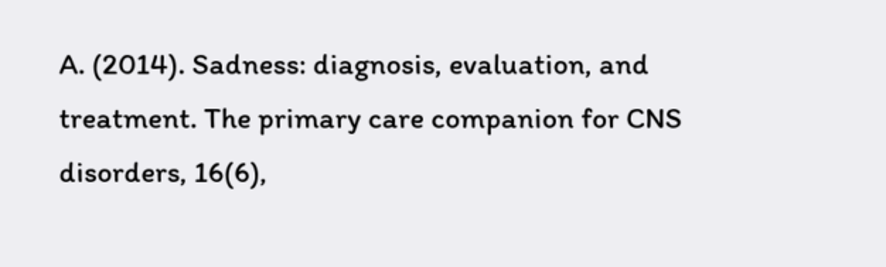A. (2014). Sadness: diagnosis, evaluation, and treatment. The primary care companion for CNS disorders, 16(6),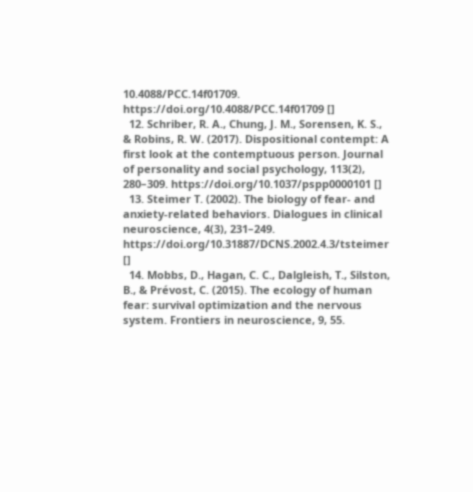10.4088/PCC.14f01709. https://doi.org/10.4088/PCC.14f01709 []
  12. Schriber, R. A., Chung, J. M., Sorensen, K. S., & Robins, R. W. (2017). Dispositional contempt: A first look at the contemptuous person. Journal of personality and social psychology, 113(2), 280–309. https://doi.org/10.1037/pspp0000101 []
  13. Steimer T. (2002). The biology of fear- and anxiety-related behaviors. Dialogues in clinical neuroscience, 4(3), 231–249. https://doi.org/10.31887/DCNS.2002.4.3/tsteimer []
  14. Mobbs, D., Hagan, C. C., Dalgleish, T., Silston, B., & Prévost, C. (2015). The ecology of human fear: survival optimization and the nervous system. Frontiers in neuroscience, 9, 55.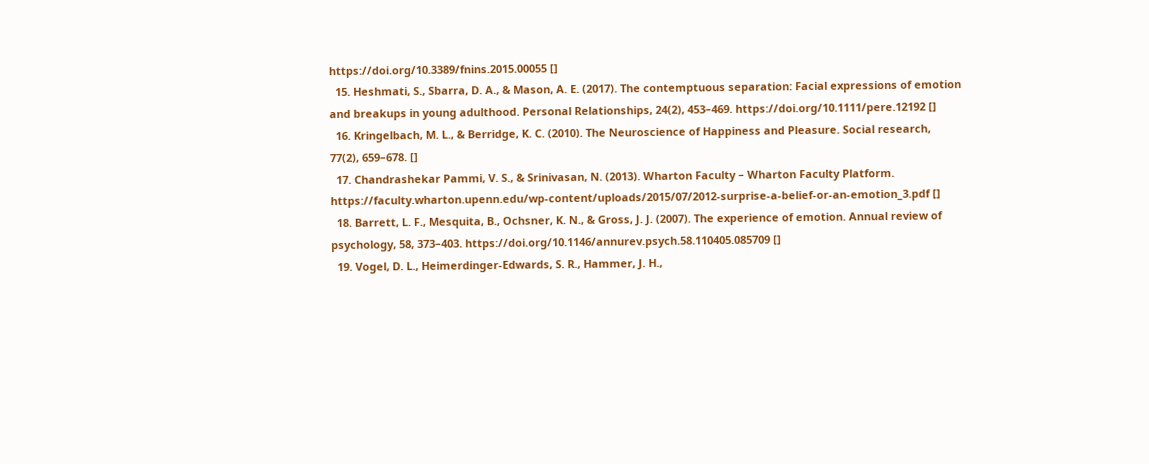https://doi.org/10.3389/fnins.2015.00055 []
  15. Heshmati, S., Sbarra, D. A., & Mason, A. E. (2017). The contemptuous separation: Facial expressions of emotion and breakups in young adulthood. Personal Relationships, 24(2), 453–469. https://doi.org/10.1111/pere.12192 []
  16. Kringelbach, M. L., & Berridge, K. C. (2010). The Neuroscience of Happiness and Pleasure. Social research, 77(2), 659–678. []
  17. Chandrashekar Pammi, V. S., & Srinivasan, N. (2013). Wharton Faculty – Wharton Faculty Platform. https://faculty.wharton.upenn.edu/wp-content/uploads/2015/07/2012-surprise-a-belief-or-an-emotion_3.pdf []
  18. Barrett, L. F., Mesquita, B., Ochsner, K. N., & Gross, J. J. (2007). The experience of emotion. Annual review of psychology, 58, 373–403. https://doi.org/10.1146/annurev.psych.58.110405.085709 []
  19. Vogel, D. L., Heimerdinger-Edwards, S. R., Hammer, J. H.,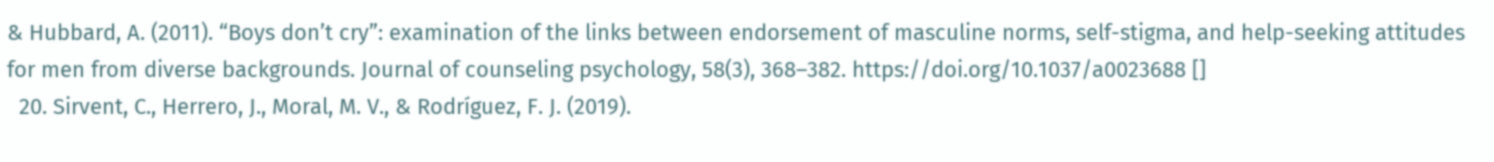& Hubbard, A. (2011). “Boys don’t cry”: examination of the links between endorsement of masculine norms, self-stigma, and help-seeking attitudes for men from diverse backgrounds. Journal of counseling psychology, 58(3), 368–382. https://doi.org/10.1037/a0023688 []
  20. Sirvent, C., Herrero, J., Moral, M. V., & Rodríguez, F. J. (2019).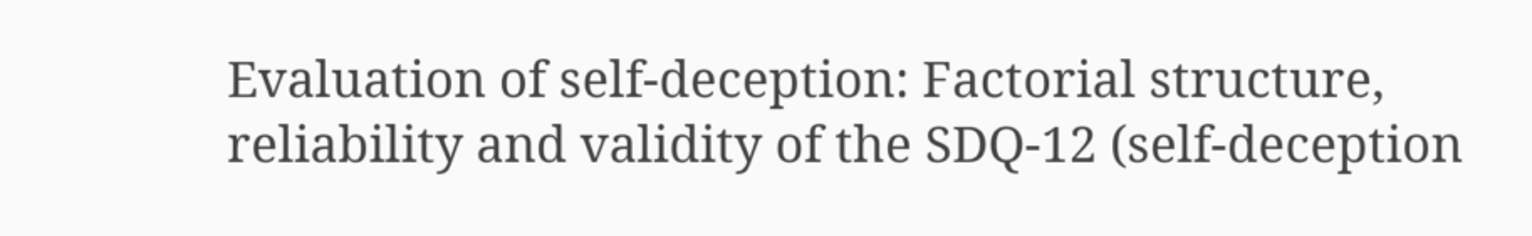Evaluation of self-deception: Factorial structure, reliability and validity of the SDQ-12 (self-deception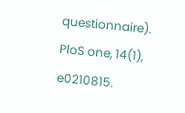questionnaire). PloS one, 14(1), e0210815.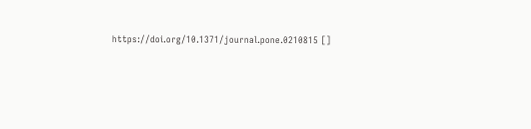https://doi.org/10.1371/journal.pone.0210815 []